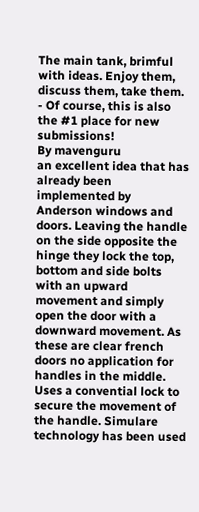The main tank, brimful with ideas. Enjoy them, discuss them, take them. - Of course, this is also the #1 place for new submissions!
By mavenguru
an excellent idea that has already been implemented by Anderson windows and doors. Leaving the handle on the side opposite the hinge they lock the top, bottom and side bolts with an upward movement and simply open the door with a downward movement. As these are clear french doors no application for handles in the middle. Uses a convential lock to secure the movement of the handle. Simulare technology has been used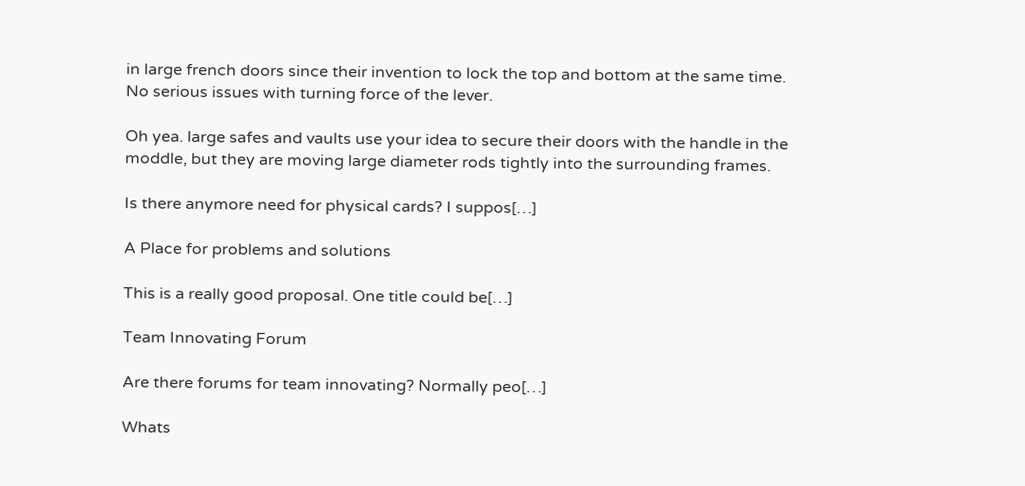in large french doors since their invention to lock the top and bottom at the same time. No serious issues with turning force of the lever.

Oh yea. large safes and vaults use your idea to secure their doors with the handle in the moddle, but they are moving large diameter rods tightly into the surrounding frames.

Is there anymore need for physical cards? I suppos[…]

A Place for problems and solutions

This is a really good proposal. One title could be[…]

Team Innovating Forum

Are there forums for team innovating? Normally peo[…]

Whats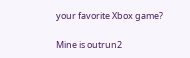your favorite Xbox game?

Mine is outrun2